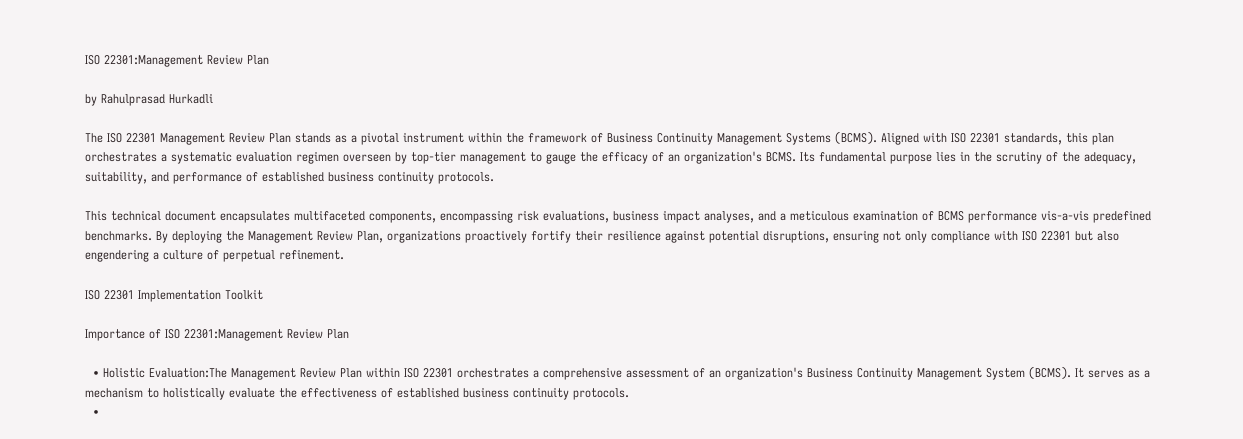ISO 22301:Management Review Plan

by Rahulprasad Hurkadli

The ISO 22301 Management Review Plan stands as a pivotal instrument within the framework of Business Continuity Management Systems (BCMS). Aligned with ISO 22301 standards, this plan orchestrates a systematic evaluation regimen overseen by top-tier management to gauge the efficacy of an organization's BCMS. Its fundamental purpose lies in the scrutiny of the adequacy, suitability, and performance of established business continuity protocols.

This technical document encapsulates multifaceted components, encompassing risk evaluations, business impact analyses, and a meticulous examination of BCMS performance vis-a-vis predefined benchmarks. By deploying the Management Review Plan, organizations proactively fortify their resilience against potential disruptions, ensuring not only compliance with ISO 22301 but also engendering a culture of perpetual refinement.

ISO 22301 Implementation Toolkit

Importance of ISO 22301:Management Review Plan

  • Holistic Evaluation:The Management Review Plan within ISO 22301 orchestrates a comprehensive assessment of an organization's Business Continuity Management System (BCMS). It serves as a mechanism to holistically evaluate the effectiveness of established business continuity protocols.
  •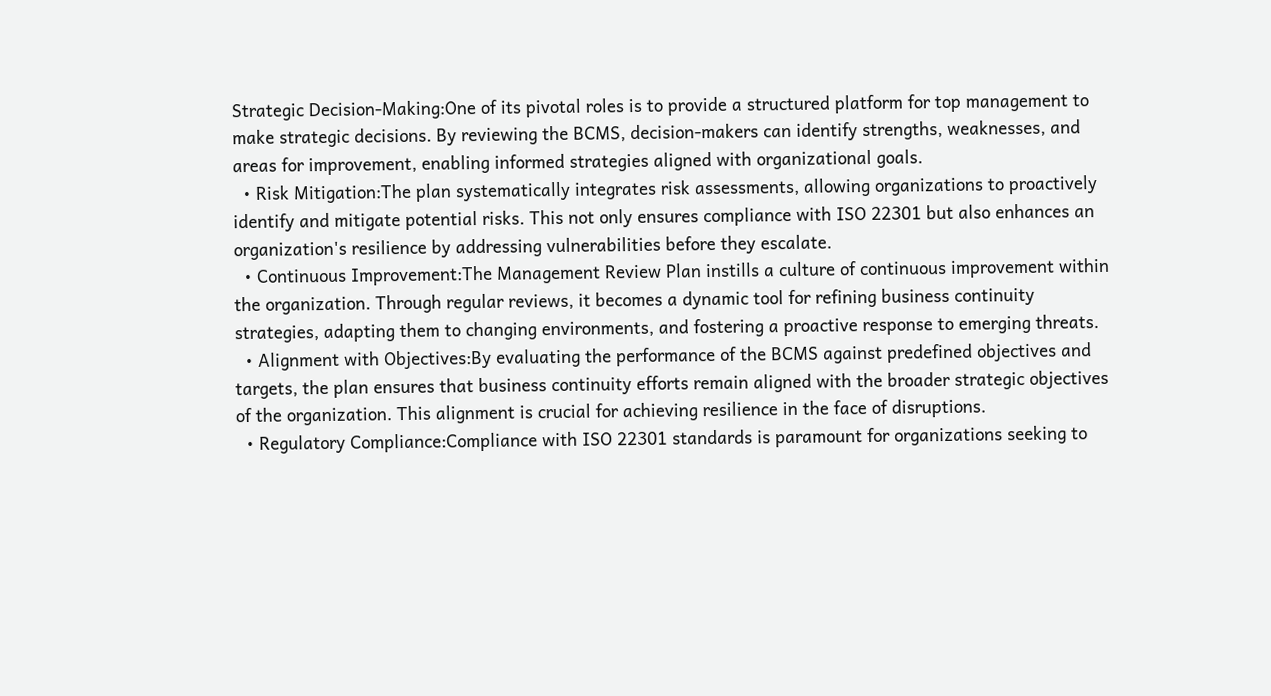Strategic Decision-Making:One of its pivotal roles is to provide a structured platform for top management to make strategic decisions. By reviewing the BCMS, decision-makers can identify strengths, weaknesses, and areas for improvement, enabling informed strategies aligned with organizational goals.
  • Risk Mitigation:The plan systematically integrates risk assessments, allowing organizations to proactively identify and mitigate potential risks. This not only ensures compliance with ISO 22301 but also enhances an organization's resilience by addressing vulnerabilities before they escalate.
  • Continuous Improvement:The Management Review Plan instills a culture of continuous improvement within the organization. Through regular reviews, it becomes a dynamic tool for refining business continuity strategies, adapting them to changing environments, and fostering a proactive response to emerging threats.
  • Alignment with Objectives:By evaluating the performance of the BCMS against predefined objectives and targets, the plan ensures that business continuity efforts remain aligned with the broader strategic objectives of the organization. This alignment is crucial for achieving resilience in the face of disruptions.
  • Regulatory Compliance:Compliance with ISO 22301 standards is paramount for organizations seeking to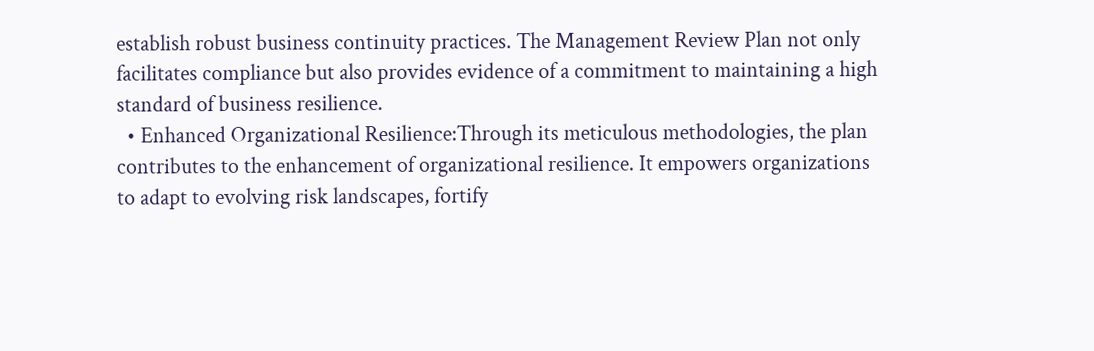establish robust business continuity practices. The Management Review Plan not only facilitates compliance but also provides evidence of a commitment to maintaining a high standard of business resilience.
  • Enhanced Organizational Resilience:Through its meticulous methodologies, the plan contributes to the enhancement of organizational resilience. It empowers organizations to adapt to evolving risk landscapes, fortify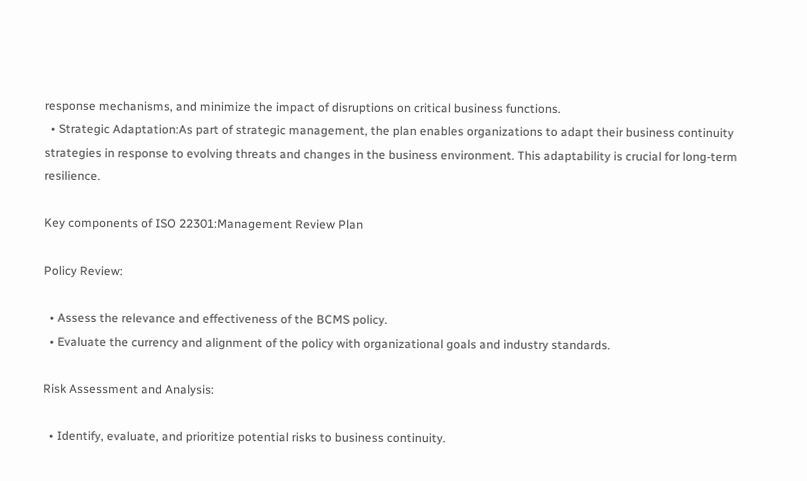response mechanisms, and minimize the impact of disruptions on critical business functions.
  • Strategic Adaptation:As part of strategic management, the plan enables organizations to adapt their business continuity strategies in response to evolving threats and changes in the business environment. This adaptability is crucial for long-term resilience.

Key components of ISO 22301:Management Review Plan

Policy Review:

  • Assess the relevance and effectiveness of the BCMS policy.
  • Evaluate the currency and alignment of the policy with organizational goals and industry standards.

Risk Assessment and Analysis:

  • Identify, evaluate, and prioritize potential risks to business continuity.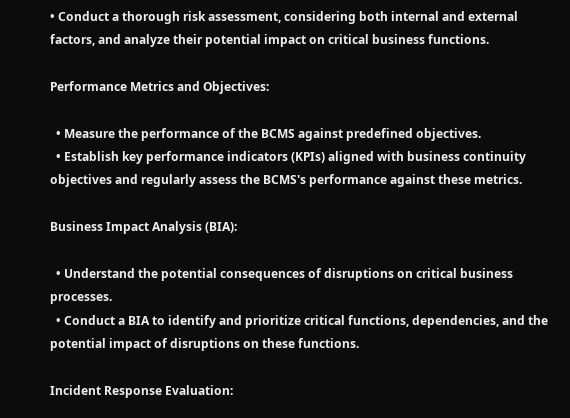• Conduct a thorough risk assessment, considering both internal and external factors, and analyze their potential impact on critical business functions.

Performance Metrics and Objectives:

  • Measure the performance of the BCMS against predefined objectives.
  • Establish key performance indicators (KPIs) aligned with business continuity objectives and regularly assess the BCMS's performance against these metrics.

Business Impact Analysis (BIA):

  • Understand the potential consequences of disruptions on critical business processes.
  • Conduct a BIA to identify and prioritize critical functions, dependencies, and the potential impact of disruptions on these functions.

Incident Response Evaluation: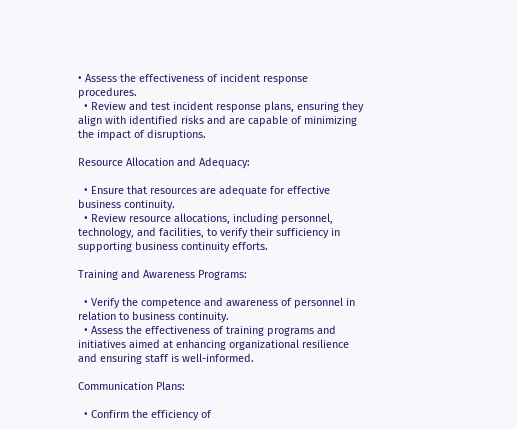• Assess the effectiveness of incident response procedures.
  • Review and test incident response plans, ensuring they align with identified risks and are capable of minimizing the impact of disruptions.

Resource Allocation and Adequacy:

  • Ensure that resources are adequate for effective business continuity.
  • Review resource allocations, including personnel, technology, and facilities, to verify their sufficiency in supporting business continuity efforts.

Training and Awareness Programs:

  • Verify the competence and awareness of personnel in relation to business continuity.
  • Assess the effectiveness of training programs and initiatives aimed at enhancing organizational resilience and ensuring staff is well-informed.

Communication Plans:

  • Confirm the efficiency of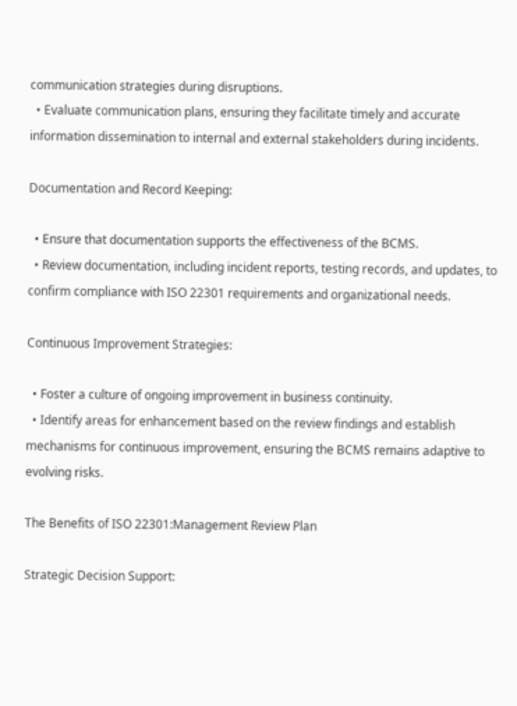communication strategies during disruptions.
  • Evaluate communication plans, ensuring they facilitate timely and accurate information dissemination to internal and external stakeholders during incidents.

Documentation and Record Keeping:

  • Ensure that documentation supports the effectiveness of the BCMS.
  • Review documentation, including incident reports, testing records, and updates, to confirm compliance with ISO 22301 requirements and organizational needs.

Continuous Improvement Strategies:

  • Foster a culture of ongoing improvement in business continuity.
  • Identify areas for enhancement based on the review findings and establish mechanisms for continuous improvement, ensuring the BCMS remains adaptive to evolving risks.

The Benefits of ISO 22301:Management Review Plan

Strategic Decision Support: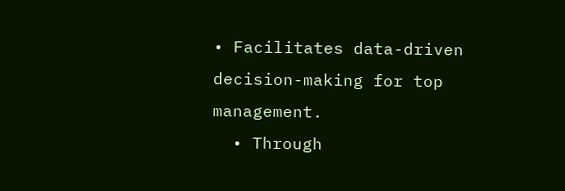• Facilitates data-driven decision-making for top management.
  • Through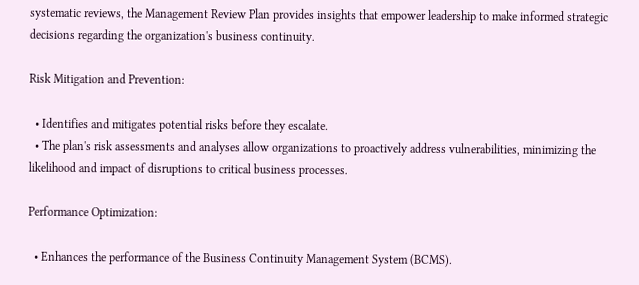systematic reviews, the Management Review Plan provides insights that empower leadership to make informed strategic decisions regarding the organization's business continuity.

Risk Mitigation and Prevention:

  • Identifies and mitigates potential risks before they escalate.
  • The plan's risk assessments and analyses allow organizations to proactively address vulnerabilities, minimizing the likelihood and impact of disruptions to critical business processes.

Performance Optimization:

  • Enhances the performance of the Business Continuity Management System (BCMS).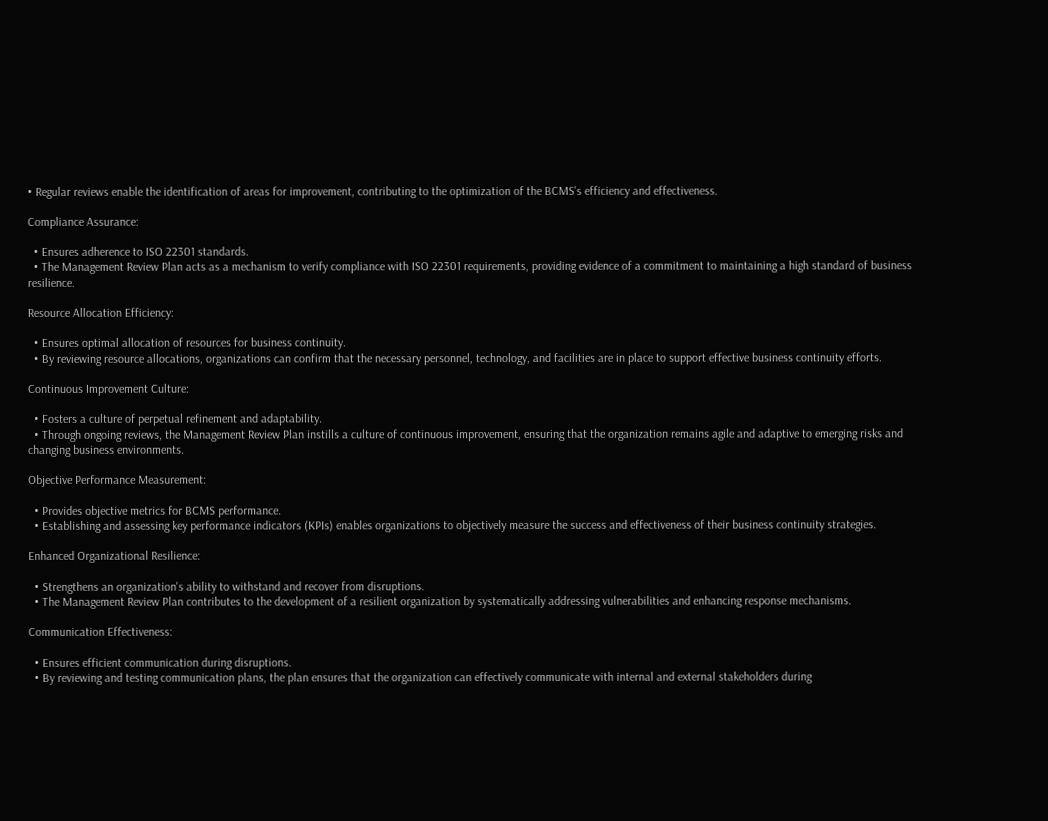• Regular reviews enable the identification of areas for improvement, contributing to the optimization of the BCMS's efficiency and effectiveness.

Compliance Assurance:

  • Ensures adherence to ISO 22301 standards.
  • The Management Review Plan acts as a mechanism to verify compliance with ISO 22301 requirements, providing evidence of a commitment to maintaining a high standard of business resilience.

Resource Allocation Efficiency:

  • Ensures optimal allocation of resources for business continuity.
  • By reviewing resource allocations, organizations can confirm that the necessary personnel, technology, and facilities are in place to support effective business continuity efforts.

Continuous Improvement Culture:

  • Fosters a culture of perpetual refinement and adaptability.
  • Through ongoing reviews, the Management Review Plan instills a culture of continuous improvement, ensuring that the organization remains agile and adaptive to emerging risks and changing business environments.

Objective Performance Measurement:

  • Provides objective metrics for BCMS performance.
  • Establishing and assessing key performance indicators (KPIs) enables organizations to objectively measure the success and effectiveness of their business continuity strategies.

Enhanced Organizational Resilience:

  • Strengthens an organization's ability to withstand and recover from disruptions.
  • The Management Review Plan contributes to the development of a resilient organization by systematically addressing vulnerabilities and enhancing response mechanisms.

Communication Effectiveness:

  • Ensures efficient communication during disruptions.
  • By reviewing and testing communication plans, the plan ensures that the organization can effectively communicate with internal and external stakeholders during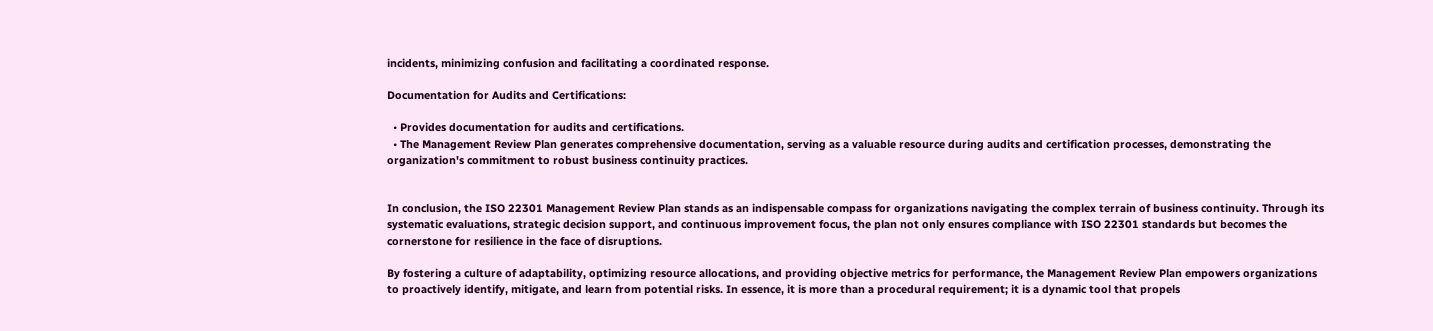incidents, minimizing confusion and facilitating a coordinated response.

Documentation for Audits and Certifications:

  • Provides documentation for audits and certifications.
  • The Management Review Plan generates comprehensive documentation, serving as a valuable resource during audits and certification processes, demonstrating the organization's commitment to robust business continuity practices.


In conclusion, the ISO 22301 Management Review Plan stands as an indispensable compass for organizations navigating the complex terrain of business continuity. Through its systematic evaluations, strategic decision support, and continuous improvement focus, the plan not only ensures compliance with ISO 22301 standards but becomes the cornerstone for resilience in the face of disruptions.

By fostering a culture of adaptability, optimizing resource allocations, and providing objective metrics for performance, the Management Review Plan empowers organizations to proactively identify, mitigate, and learn from potential risks. In essence, it is more than a procedural requirement; it is a dynamic tool that propels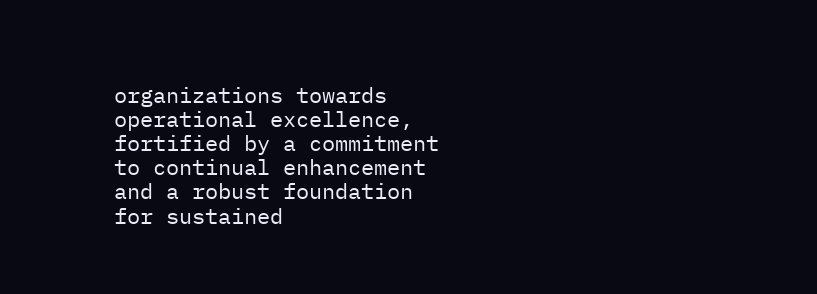organizations towards operational excellence, fortified by a commitment to continual enhancement and a robust foundation for sustained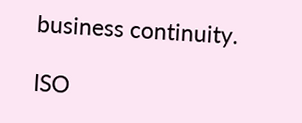business continuity.

ISO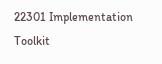22301 Implementation Toolkit